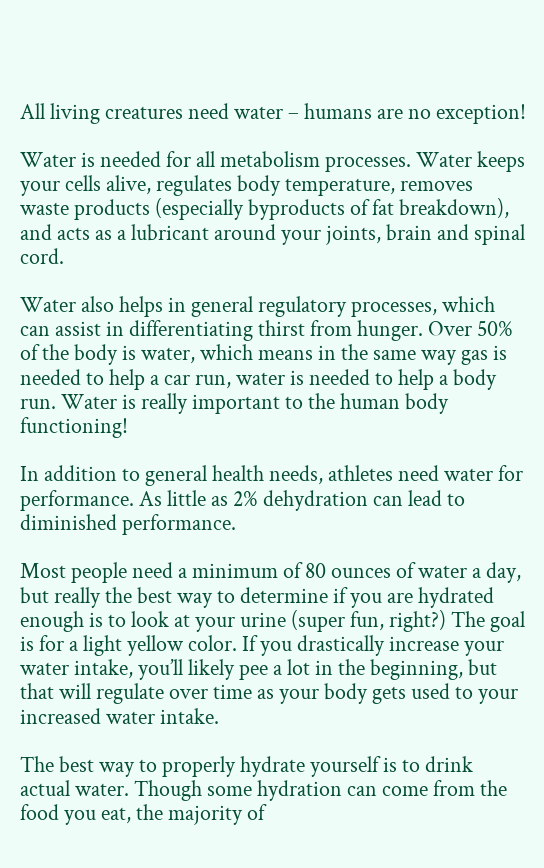All living creatures need water – humans are no exception!

Water is needed for all metabolism processes. Water keeps your cells alive, regulates body temperature, removes waste products (especially byproducts of fat breakdown), and acts as a lubricant around your joints, brain and spinal cord.

Water also helps in general regulatory processes, which can assist in differentiating thirst from hunger. Over 50% of the body is water, which means in the same way gas is needed to help a car run, water is needed to help a body run. Water is really important to the human body functioning!

In addition to general health needs, athletes need water for performance. As little as 2% dehydration can lead to diminished performance.

Most people need a minimum of 80 ounces of water a day, but really the best way to determine if you are hydrated enough is to look at your urine (super fun, right?) The goal is for a light yellow color. If you drastically increase your water intake, you’ll likely pee a lot in the beginning, but that will regulate over time as your body gets used to your increased water intake.

The best way to properly hydrate yourself is to drink actual water. Though some hydration can come from the food you eat, the majority of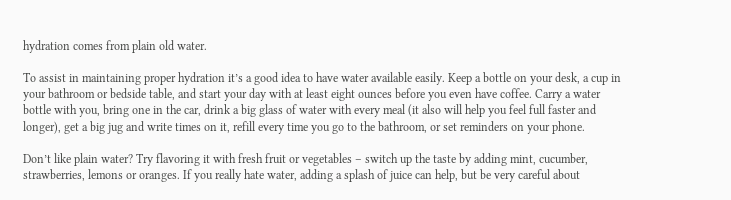hydration comes from plain old water.

To assist in maintaining proper hydration it’s a good idea to have water available easily. Keep a bottle on your desk, a cup in your bathroom or bedside table, and start your day with at least eight ounces before you even have coffee. Carry a water bottle with you, bring one in the car, drink a big glass of water with every meal (it also will help you feel full faster and longer), get a big jug and write times on it, refill every time you go to the bathroom, or set reminders on your phone.

Don’t like plain water? Try flavoring it with fresh fruit or vegetables – switch up the taste by adding mint, cucumber, strawberries, lemons or oranges. If you really hate water, adding a splash of juice can help, but be very careful about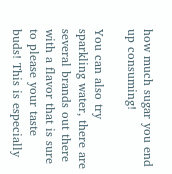how much sugar you end up consuming!

You can also try sparkling water, there are several brands out there with a flavor that is sure to please your taste buds! This is especially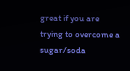great if you are trying to overcome a sugar/soda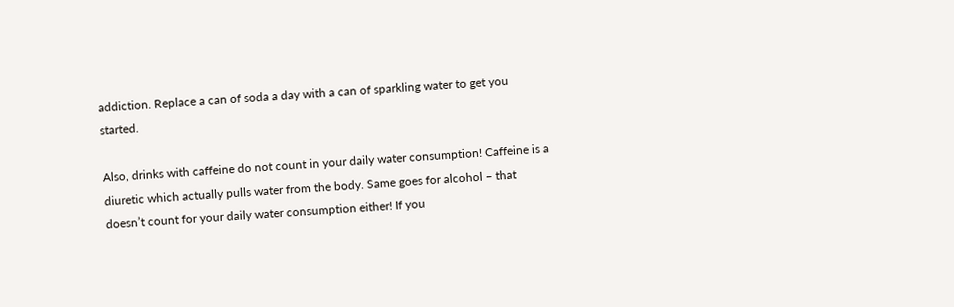addiction. Replace a can of soda a day with a can of sparkling water to get you started.

Also, drinks with caffeine do not count in your daily water consumption! Caffeine is a diuretic which actually pulls water from the body. Same goes for alcohol – that doesn’t count for your daily water consumption either! If you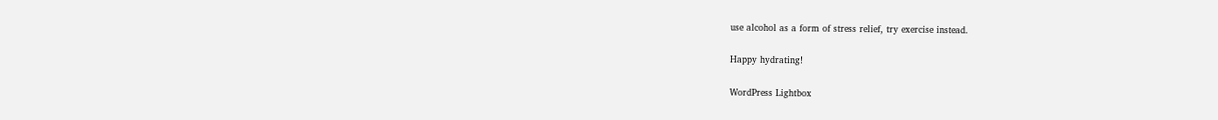use alcohol as a form of stress relief, try exercise instead.

Happy hydrating!

WordPress Lightbox